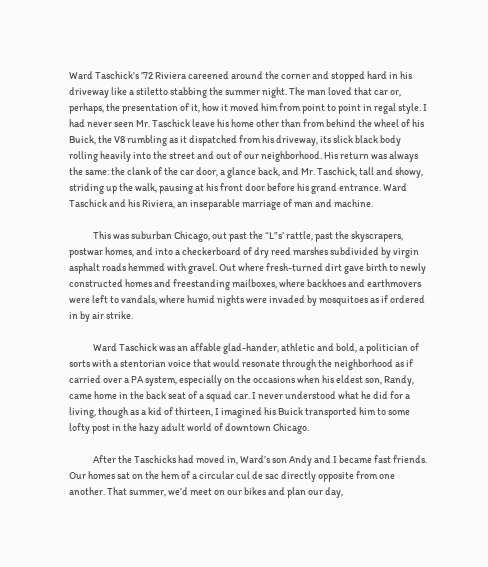Ward Taschick’s ’72 Riviera careened around the corner and stopped hard in his driveway like a stiletto stabbing the summer night. The man loved that car or, perhaps, the presentation of it, how it moved him from point to point in regal style. I had never seen Mr. Taschick leave his home other than from behind the wheel of his Buick, the V8 rumbling as it dispatched from his driveway, its slick black body rolling heavily into the street and out of our neighborhood. His return was always the same: the clank of the car door, a glance back, and Mr. Taschick, tall and showy, striding up the walk, pausing at his front door before his grand entrance. Ward Taschick and his Riviera, an inseparable marriage of man and machine.

            This was suburban Chicago, out past the “L”s’ rattle, past the skyscrapers, postwar homes, and into a checkerboard of dry reed marshes subdivided by virgin asphalt roads hemmed with gravel. Out where fresh-turned dirt gave birth to newly constructed homes and freestanding mailboxes, where backhoes and earthmovers were left to vandals, where humid nights were invaded by mosquitoes as if ordered in by air strike.

            Ward Taschick was an affable glad-hander, athletic and bold, a politician of sorts with a stentorian voice that would resonate through the neighborhood as if carried over a PA system, especially on the occasions when his eldest son, Randy, came home in the back seat of a squad car. I never understood what he did for a living, though as a kid of thirteen, I imagined his Buick transported him to some lofty post in the hazy adult world of downtown Chicago.

            After the Taschicks had moved in, Ward’s son Andy and I became fast friends. Our homes sat on the hem of a circular cul de sac directly opposite from one another. That summer, we’d meet on our bikes and plan our day,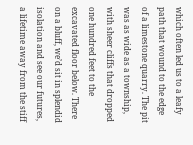which often led us to a leafy path that wound to the edge of a limestone quarry. The pit was as wide as a township, with sheer cliffs that dropped one hundred feet to the excavated floor below. There on a bluff, we’d sit in splendid isolation and see our futures, a lifetime away from the stiff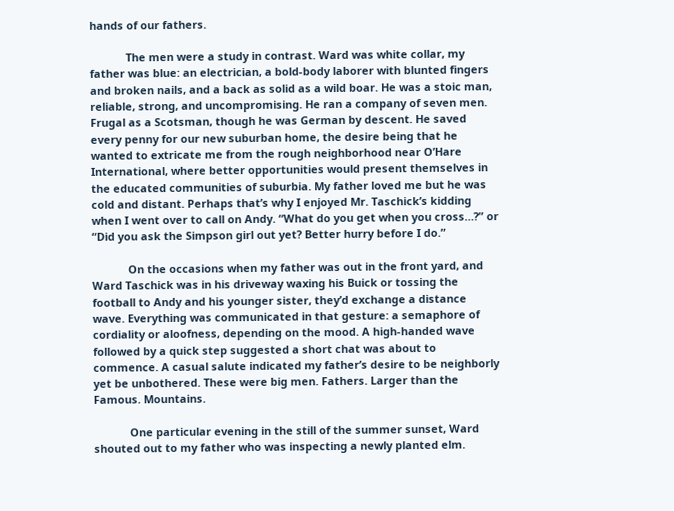hands of our fathers.

            The men were a study in contrast. Ward was white collar, my father was blue: an electrician, a bold-body laborer with blunted fingers and broken nails, and a back as solid as a wild boar. He was a stoic man, reliable, strong, and uncompromising. He ran a company of seven men. Frugal as a Scotsman, though he was German by descent. He saved every penny for our new suburban home, the desire being that he wanted to extricate me from the rough neighborhood near O’Hare International, where better opportunities would present themselves in the educated communities of suburbia. My father loved me but he was cold and distant. Perhaps that’s why I enjoyed Mr. Taschick’s kidding when I went over to call on Andy. “What do you get when you cross…?” or “Did you ask the Simpson girl out yet? Better hurry before I do.”

            On the occasions when my father was out in the front yard, and Ward Taschick was in his driveway waxing his Buick or tossing the football to Andy and his younger sister, they’d exchange a distance wave. Everything was communicated in that gesture: a semaphore of cordiality or aloofness, depending on the mood. A high-handed wave followed by a quick step suggested a short chat was about to commence. A casual salute indicated my father’s desire to be neighborly yet be unbothered. These were big men. Fathers. Larger than the Famous. Mountains.

            One particular evening in the still of the summer sunset, Ward shouted out to my father who was inspecting a newly planted elm.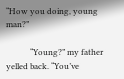“How you doing, young man?”

            “Young?” my father yelled back. “You’ve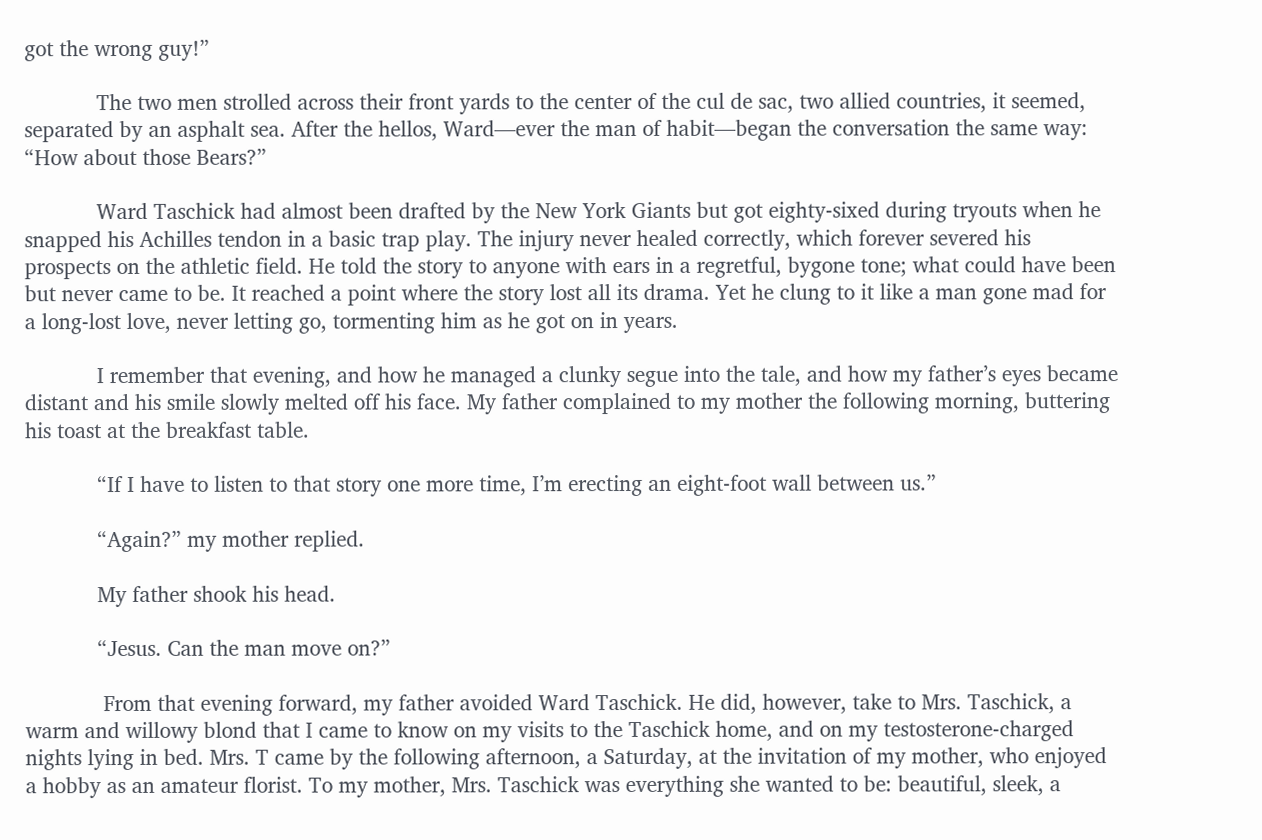got the wrong guy!”

            The two men strolled across their front yards to the center of the cul de sac, two allied countries, it seemed, separated by an asphalt sea. After the hellos, Ward—ever the man of habit—began the conversation the same way: “How about those Bears?”

            Ward Taschick had almost been drafted by the New York Giants but got eighty-sixed during tryouts when he snapped his Achilles tendon in a basic trap play. The injury never healed correctly, which forever severed his prospects on the athletic field. He told the story to anyone with ears in a regretful, bygone tone; what could have been but never came to be. It reached a point where the story lost all its drama. Yet he clung to it like a man gone mad for a long-lost love, never letting go, tormenting him as he got on in years.

            I remember that evening, and how he managed a clunky segue into the tale, and how my father’s eyes became distant and his smile slowly melted off his face. My father complained to my mother the following morning, buttering his toast at the breakfast table.

            “If I have to listen to that story one more time, I’m erecting an eight-foot wall between us.”

            “Again?” my mother replied.

            My father shook his head.

            “Jesus. Can the man move on?”

             From that evening forward, my father avoided Ward Taschick. He did, however, take to Mrs. Taschick, a warm and willowy blond that I came to know on my visits to the Taschick home, and on my testosterone-charged nights lying in bed. Mrs. T came by the following afternoon, a Saturday, at the invitation of my mother, who enjoyed a hobby as an amateur florist. To my mother, Mrs. Taschick was everything she wanted to be: beautiful, sleek, a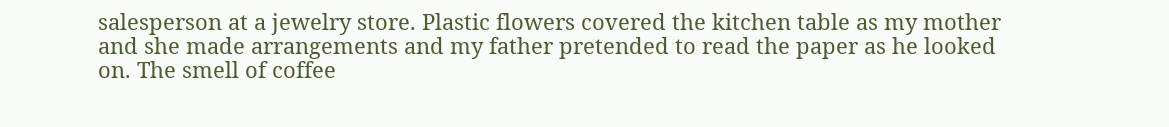salesperson at a jewelry store. Plastic flowers covered the kitchen table as my mother and she made arrangements and my father pretended to read the paper as he looked on. The smell of coffee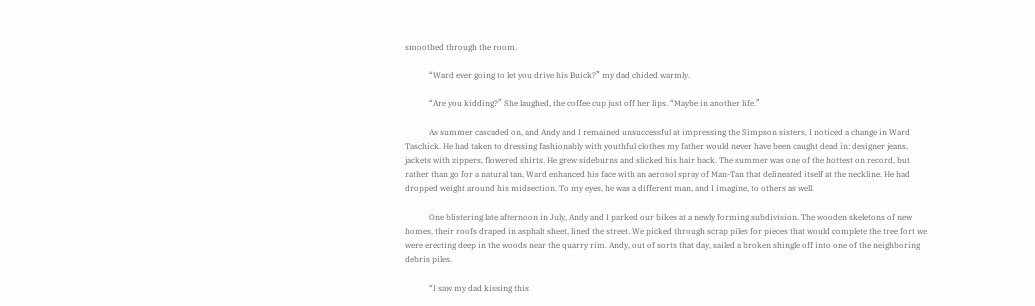smoothed through the room.

            “Ward ever going to let you drive his Buick?” my dad chided warmly.

            “Are you kidding?” She laughed, the coffee cup just off her lips. “Maybe in another life.”

            As summer cascaded on, and Andy and I remained unsuccessful at impressing the Simpson sisters, I noticed a change in Ward Taschick. He had taken to dressing fashionably with youthful clothes my father would never have been caught dead in: designer jeans, jackets with zippers, flowered shirts. He grew sideburns and slicked his hair back. The summer was one of the hottest on record, but rather than go for a natural tan, Ward enhanced his face with an aerosol spray of Man-Tan that delineated itself at the neckline. He had dropped weight around his midsection. To my eyes, he was a different man, and I imagine, to others as well.

            One blistering late afternoon in July, Andy and I parked our bikes at a newly forming subdivision. The wooden skeletons of new homes, their roofs draped in asphalt sheet, lined the street. We picked through scrap piles for pieces that would complete the tree fort we were erecting deep in the woods near the quarry rim. Andy, out of sorts that day, sailed a broken shingle off into one of the neighboring debris piles.

            “I saw my dad kissing this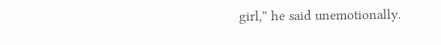girl,” he said unemotionally.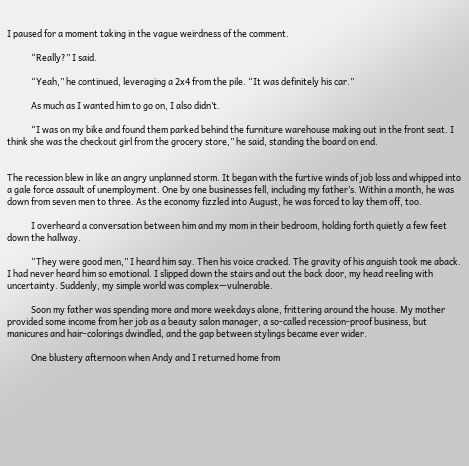I paused for a moment taking in the vague weirdness of the comment.

            “Really?” I said.

            “Yeah,” he continued, leveraging a 2x4 from the pile. “It was definitely his car.”

            As much as I wanted him to go on, I also didn’t.

            “I was on my bike and found them parked behind the furniture warehouse making out in the front seat. I think she was the checkout girl from the grocery store,” he said, standing the board on end.


The recession blew in like an angry unplanned storm. It began with the furtive winds of job loss and whipped into a gale force assault of unemployment. One by one businesses fell, including my father’s. Within a month, he was down from seven men to three. As the economy fizzled into August, he was forced to lay them off, too.

            I overheard a conversation between him and my mom in their bedroom, holding forth quietly a few feet down the hallway.

            “They were good men,” I heard him say. Then his voice cracked. The gravity of his anguish took me aback. I had never heard him so emotional. I slipped down the stairs and out the back door, my head reeling with uncertainty. Suddenly, my simple world was complex—vulnerable.

            Soon my father was spending more and more weekdays alone, frittering around the house. My mother provided some income from her job as a beauty salon manager, a so-called recession-proof business, but manicures and hair-colorings dwindled, and the gap between stylings became ever wider.

            One blustery afternoon when Andy and I returned home from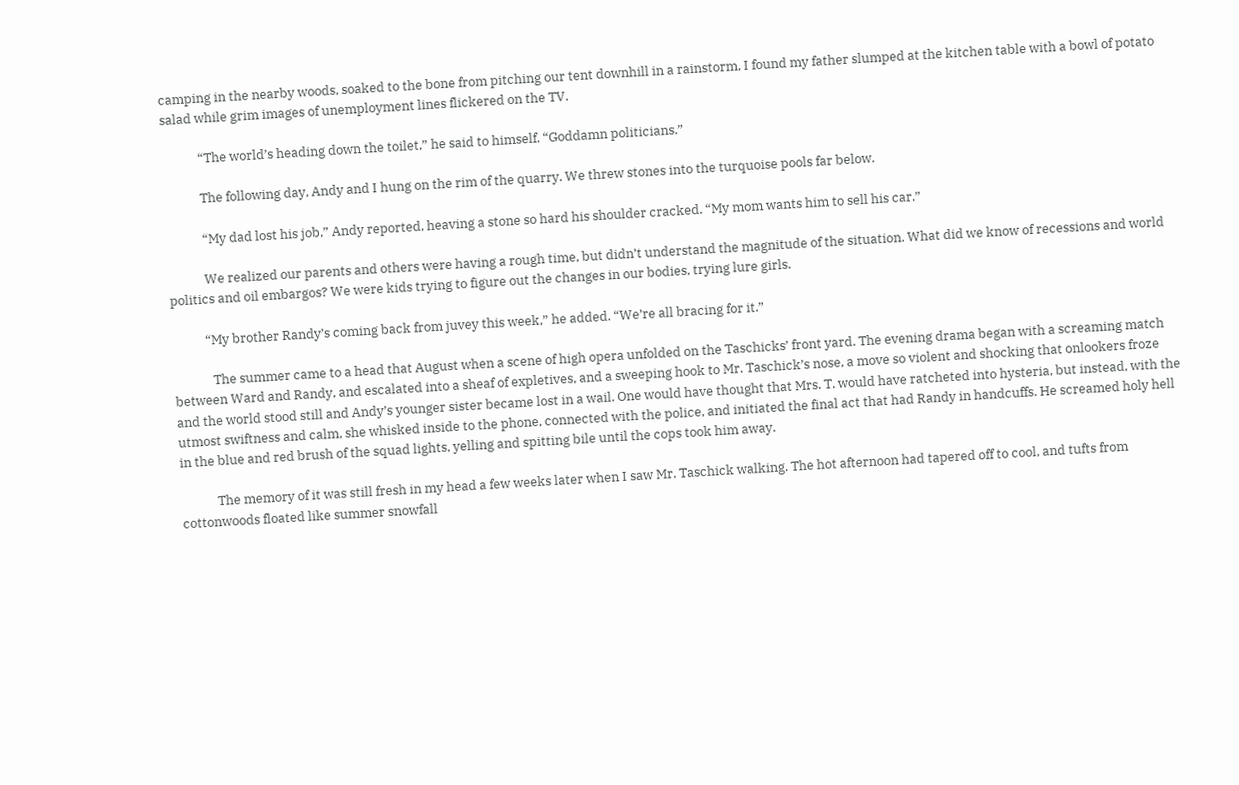camping in the nearby woods, soaked to the bone from pitching our tent downhill in a rainstorm, I found my father slumped at the kitchen table with a bowl of potato salad while grim images of unemployment lines flickered on the TV.

            “The world’s heading down the toilet,” he said to himself. “Goddamn politicians.”

            The following day, Andy and I hung on the rim of the quarry. We threw stones into the turquoise pools far below.

            “My dad lost his job,” Andy reported, heaving a stone so hard his shoulder cracked. “My mom wants him to sell his car.”

            We realized our parents and others were having a rough time, but didn’t understand the magnitude of the situation. What did we know of recessions and world politics and oil embargos? We were kids trying to figure out the changes in our bodies, trying lure girls.

           “My brother Randy’s coming back from juvey this week,” he added. “We’re all bracing for it.”

             The summer came to a head that August when a scene of high opera unfolded on the Taschicks’ front yard. The evening drama began with a screaming match between Ward and Randy, and escalated into a sheaf of expletives, and a sweeping hook to Mr. Taschick’s nose, a move so violent and shocking that onlookers froze and the world stood still and Andy’s younger sister became lost in a wail. One would have thought that Mrs. T. would have ratcheted into hysteria, but instead, with the utmost swiftness and calm, she whisked inside to the phone, connected with the police, and initiated the final act that had Randy in handcuffs. He screamed holy hell in the blue and red brush of the squad lights, yelling and spitting bile until the cops took him away.

            The memory of it was still fresh in my head a few weeks later when I saw Mr. Taschick walking. The hot afternoon had tapered off to cool, and tufts from cottonwoods floated like summer snowfall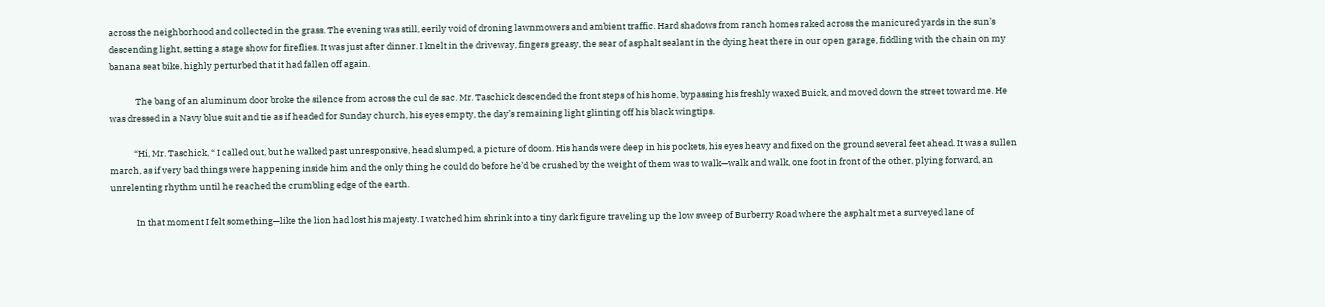across the neighborhood and collected in the grass. The evening was still, eerily void of droning lawnmowers and ambient traffic. Hard shadows from ranch homes raked across the manicured yards in the sun’s descending light, setting a stage show for fireflies. It was just after dinner. I knelt in the driveway, fingers greasy, the sear of asphalt sealant in the dying heat there in our open garage, fiddling with the chain on my banana seat bike, highly perturbed that it had fallen off again.

             The bang of an aluminum door broke the silence from across the cul de sac. Mr. Taschick descended the front steps of his home, bypassing his freshly waxed Buick, and moved down the street toward me. He was dressed in a Navy blue suit and tie as if headed for Sunday church, his eyes empty, the day’s remaining light glinting off his black wingtips.

            “Hi, Mr. Taschick, “ I called out, but he walked past unresponsive, head slumped, a picture of doom. His hands were deep in his pockets, his eyes heavy and fixed on the ground several feet ahead. It was a sullen march, as if very bad things were happening inside him and the only thing he could do before he’d be crushed by the weight of them was to walk—walk and walk, one foot in front of the other, plying forward, an unrelenting rhythm until he reached the crumbling edge of the earth.

             In that moment I felt something—like the lion had lost his majesty. I watched him shrink into a tiny dark figure traveling up the low sweep of Burberry Road where the asphalt met a surveyed lane of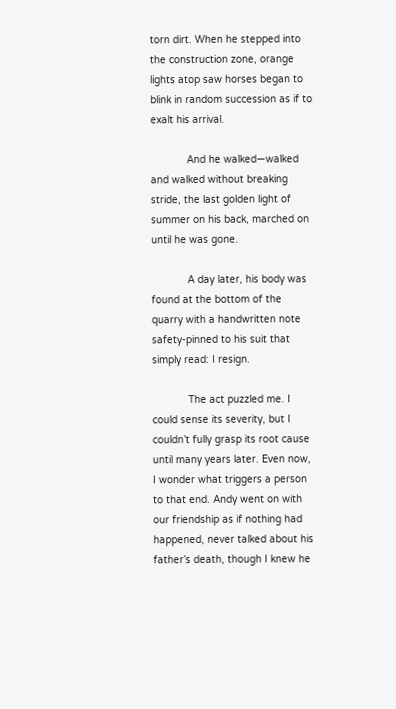torn dirt. When he stepped into the construction zone, orange lights atop saw horses began to blink in random succession as if to exalt his arrival.

            And he walked—walked and walked without breaking stride, the last golden light of summer on his back, marched on until he was gone.

            A day later, his body was found at the bottom of the quarry with a handwritten note safety-pinned to his suit that simply read: I resign.

            The act puzzled me. I could sense its severity, but I couldn’t fully grasp its root cause until many years later. Even now, I wonder what triggers a person to that end. Andy went on with our friendship as if nothing had happened, never talked about his father’s death, though I knew he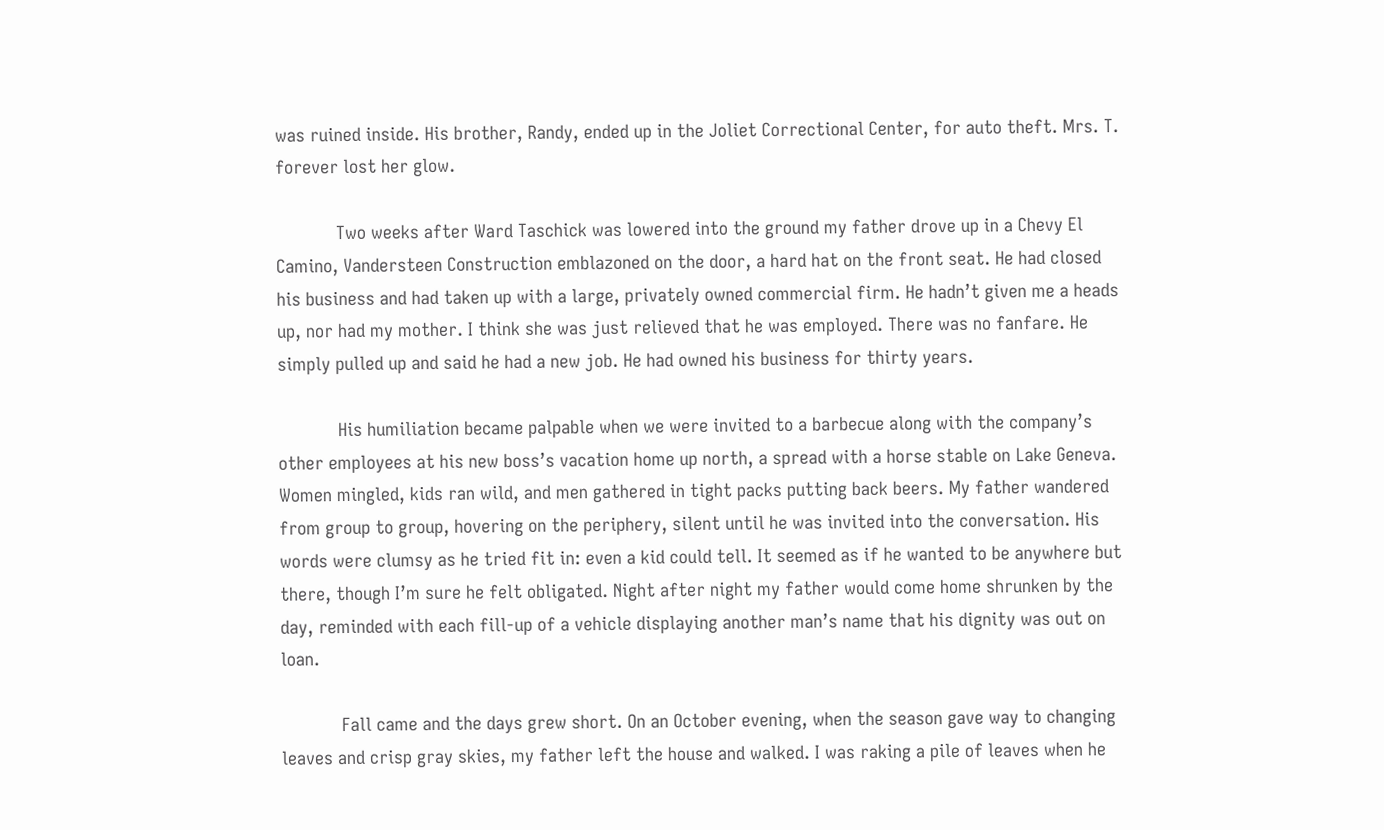was ruined inside. His brother, Randy, ended up in the Joliet Correctional Center, for auto theft. Mrs. T. forever lost her glow.

            Two weeks after Ward Taschick was lowered into the ground my father drove up in a Chevy El Camino, Vandersteen Construction emblazoned on the door, a hard hat on the front seat. He had closed his business and had taken up with a large, privately owned commercial firm. He hadn’t given me a heads up, nor had my mother. I think she was just relieved that he was employed. There was no fanfare. He simply pulled up and said he had a new job. He had owned his business for thirty years.

            His humiliation became palpable when we were invited to a barbecue along with the company’s other employees at his new boss’s vacation home up north, a spread with a horse stable on Lake Geneva. Women mingled, kids ran wild, and men gathered in tight packs putting back beers. My father wandered from group to group, hovering on the periphery, silent until he was invited into the conversation. His words were clumsy as he tried fit in: even a kid could tell. It seemed as if he wanted to be anywhere but there, though I’m sure he felt obligated. Night after night my father would come home shrunken by the day, reminded with each fill-up of a vehicle displaying another man’s name that his dignity was out on loan.

            Fall came and the days grew short. On an October evening, when the season gave way to changing leaves and crisp gray skies, my father left the house and walked. I was raking a pile of leaves when he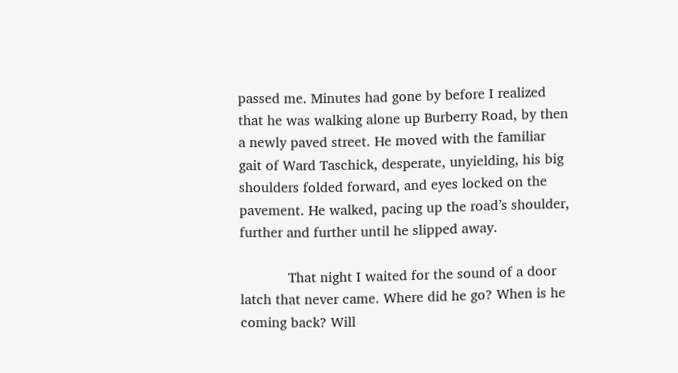passed me. Minutes had gone by before I realized that he was walking alone up Burberry Road, by then a newly paved street. He moved with the familiar gait of Ward Taschick, desperate, unyielding, his big shoulders folded forward, and eyes locked on the pavement. He walked, pacing up the road’s shoulder, further and further until he slipped away.

            That night I waited for the sound of a door latch that never came. Where did he go? When is he coming back? Will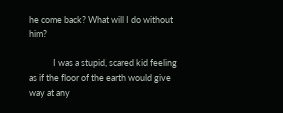he come back? What will I do without him?

            I was a stupid, scared kid feeling as if the floor of the earth would give way at any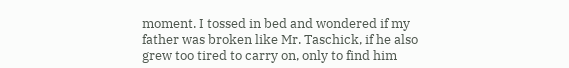moment. I tossed in bed and wondered if my father was broken like Mr. Taschick, if he also grew too tired to carry on, only to find him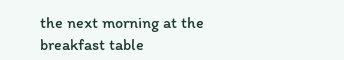the next morning at the breakfast table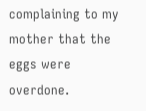complaining to my mother that the eggs were overdone.